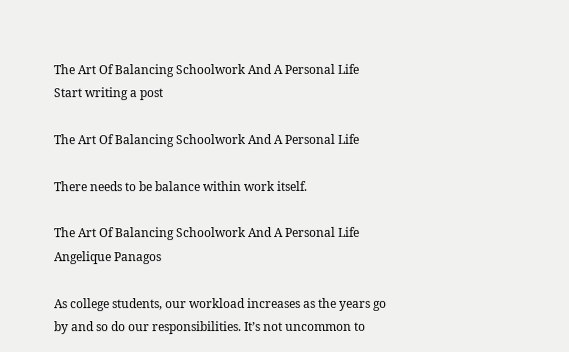The Art Of Balancing Schoolwork And A Personal Life
Start writing a post

The Art Of Balancing Schoolwork And A Personal Life

There needs to be balance within work itself.

The Art Of Balancing Schoolwork And A Personal Life
Angelique Panagos

As college students, our workload increases as the years go by and so do our responsibilities. It’s not uncommon to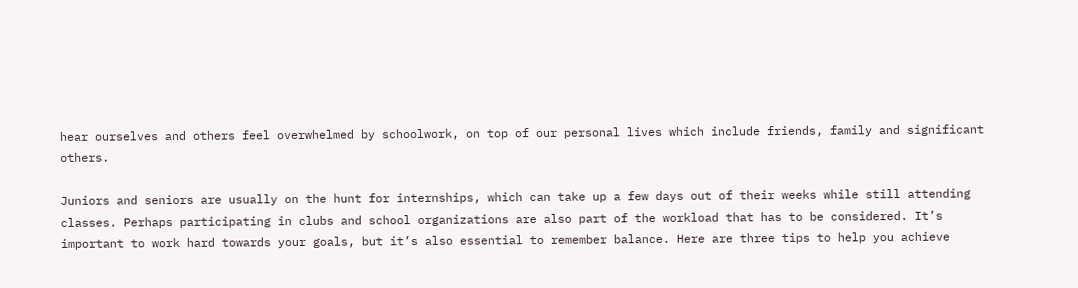hear ourselves and others feel overwhelmed by schoolwork, on top of our personal lives which include friends, family and significant others.

Juniors and seniors are usually on the hunt for internships, which can take up a few days out of their weeks while still attending classes. Perhaps participating in clubs and school organizations are also part of the workload that has to be considered. It’s important to work hard towards your goals, but it’s also essential to remember balance. Here are three tips to help you achieve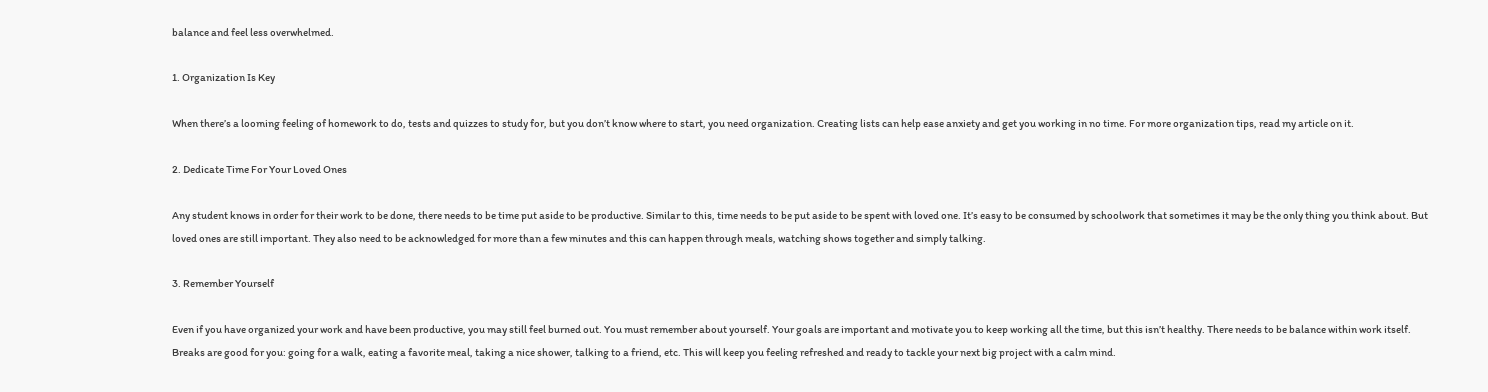balance and feel less overwhelmed.

1. Organization Is Key

When there’s a looming feeling of homework to do, tests and quizzes to study for, but you don’t know where to start, you need organization. Creating lists can help ease anxiety and get you working in no time. For more organization tips, read my article on it.

2. Dedicate Time For Your Loved Ones

Any student knows in order for their work to be done, there needs to be time put aside to be productive. Similar to this, time needs to be put aside to be spent with loved one. It’s easy to be consumed by schoolwork that sometimes it may be the only thing you think about. But loved ones are still important. They also need to be acknowledged for more than a few minutes and this can happen through meals, watching shows together and simply talking.

3. Remember Yourself

Even if you have organized your work and have been productive, you may still feel burned out. You must remember about yourself. Your goals are important and motivate you to keep working all the time, but this isn’t healthy. There needs to be balance within work itself. Breaks are good for you: going for a walk, eating a favorite meal, taking a nice shower, talking to a friend, etc. This will keep you feeling refreshed and ready to tackle your next big project with a calm mind.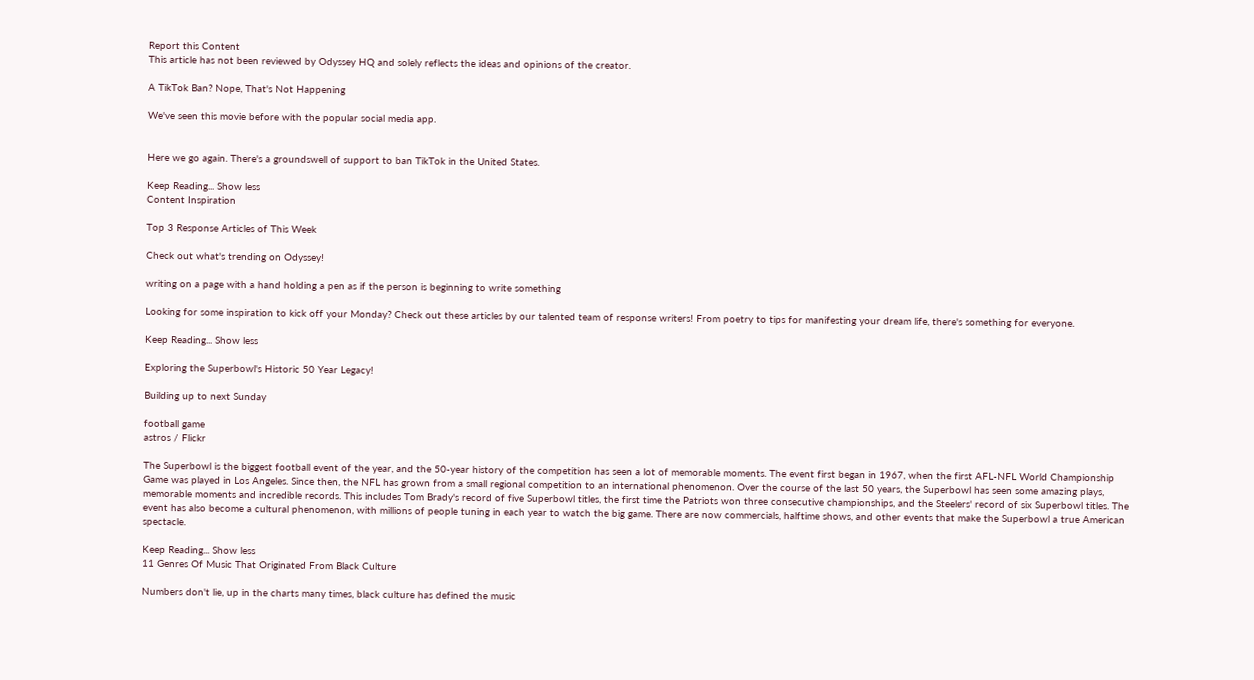Report this Content
This article has not been reviewed by Odyssey HQ and solely reflects the ideas and opinions of the creator.

A TikTok Ban? Nope, That's Not Happening

We've seen this movie before with the popular social media app.


Here we go again. There's a groundswell of support to ban TikTok in the United States.

Keep Reading... Show less
Content Inspiration

Top 3 Response Articles of This Week

Check out what's trending on Odyssey!

writing on a page with a hand holding a pen as if the person is beginning to write something

Looking for some inspiration to kick off your Monday? Check out these articles by our talented team of response writers! From poetry to tips for manifesting your dream life, there's something for everyone.

Keep Reading... Show less

Exploring the Superbowl's Historic 50 Year Legacy!

Building up to next Sunday

football game
astros / Flickr

The Superbowl is the biggest football event of the year, and the 50-year history of the competition has seen a lot of memorable moments. The event first began in 1967, when the first AFL-NFL World Championship Game was played in Los Angeles. Since then, the NFL has grown from a small regional competition to an international phenomenon. Over the course of the last 50 years, the Superbowl has seen some amazing plays, memorable moments and incredible records. This includes Tom Brady's record of five Superbowl titles, the first time the Patriots won three consecutive championships, and the Steelers' record of six Superbowl titles. The event has also become a cultural phenomenon, with millions of people tuning in each year to watch the big game. There are now commercials, halftime shows, and other events that make the Superbowl a true American spectacle.

Keep Reading... Show less
11 Genres Of Music That Originated From Black Culture

Numbers don't lie, up in the charts many times, black culture has defined the music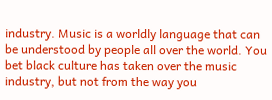industry. Music is a worldly language that can be understood by people all over the world. You bet black culture has taken over the music industry, but not from the way you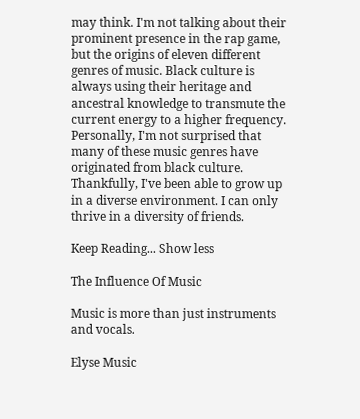may think. I'm not talking about their prominent presence in the rap game, but the origins of eleven different genres of music. Black culture is always using their heritage and ancestral knowledge to transmute the current energy to a higher frequency. Personally, I'm not surprised that many of these music genres have originated from black culture. Thankfully, I've been able to grow up in a diverse environment. I can only thrive in a diversity of friends.

Keep Reading... Show less

The Influence Of Music

Music is more than just instruments and vocals.

Elyse Music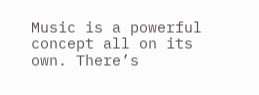Music is a powerful concept all on its own. There’s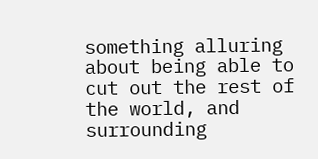something alluring about being able to cut out the rest of the world, and surrounding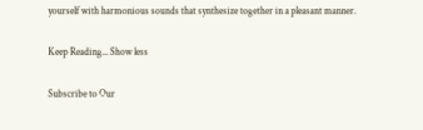yourself with harmonious sounds that synthesize together in a pleasant manner.

Keep Reading... Show less

Subscribe to Our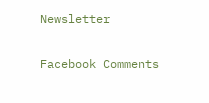Newsletter

Facebook Comments